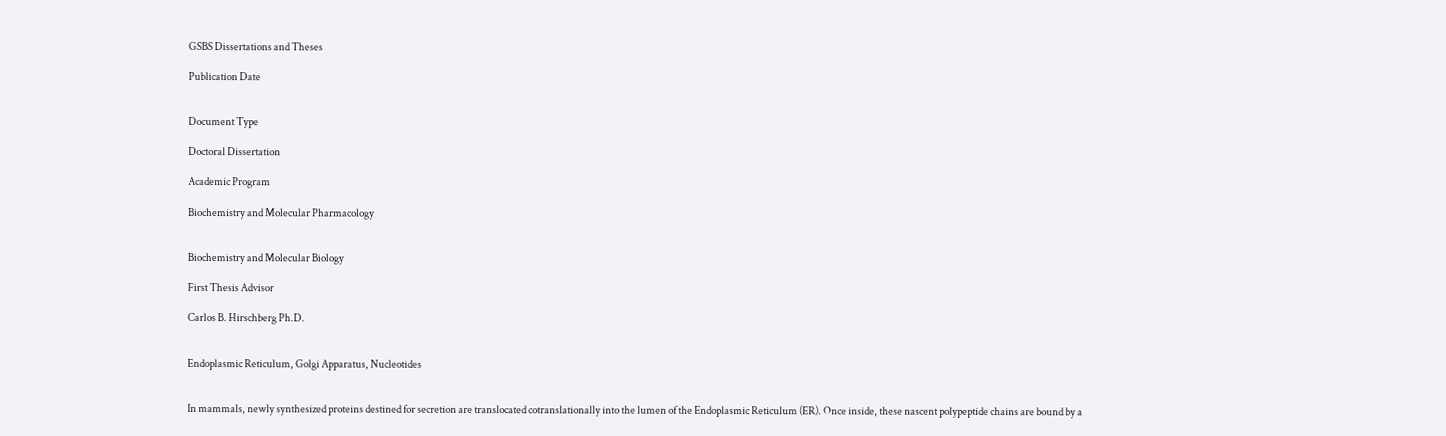GSBS Dissertations and Theses

Publication Date


Document Type

Doctoral Dissertation

Academic Program

Biochemistry and Molecular Pharmacology


Biochemistry and Molecular Biology

First Thesis Advisor

Carlos B. Hirschberg Ph.D.


Endoplasmic Reticulum, Golgi Apparatus, Nucleotides


In mammals, newly synthesized proteins destined for secretion are translocated cotranslationally into the lumen of the Endoplasmic Reticulum (ER). Once inside, these nascent polypeptide chains are bound by a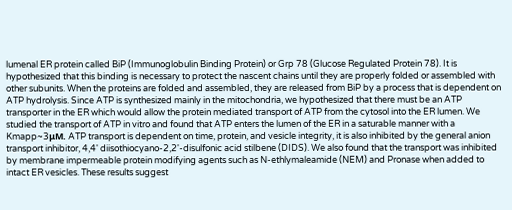lumenal ER protein called BiP (Immunoglobulin Binding Protein) or Grp 78 (Glucose Regulated Protein 78). It is hypothesized that this binding is necessary to protect the nascent chains until they are properly folded or assembled with other subunits. When the proteins are folded and assembled, they are released from BiP by a process that is dependent on ATP hydrolysis. Since ATP is synthesized mainly in the mitochondria, we hypothesized that there must be an ATP transporter in the ER which would allow the protein mediated transport of ATP from the cytosol into the ER lumen. We studied the transport of ATP in vitro and found that ATP enters the lumen of the ER in a saturable manner with a Kmapp~3μM. ATP transport is dependent on time, protein, and vesicle integrity, it is also inhibited by the general anion transport inhibitor, 4,4' diisothiocyano-2,2'-disulfonic acid stilbene (DIDS). We also found that the transport was inhibited by membrane impermeable protein modifying agents such as N-ethlymaleamide (NEM) and Pronase when added to intact ER vesicles. These results suggest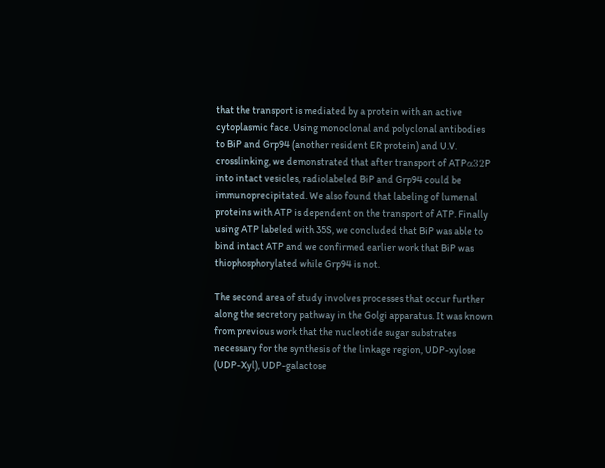that the transport is mediated by a protein with an active cytoplasmic face. Using monoclonal and polyclonal antibodies to BiP and Grp94 (another resident ER protein) and U.V. crosslinking, we demonstrated that after transport of ATPα32P into intact vesicles, radiolabeled BiP and Grp94 could be immunoprecipitated. We also found that labeling of lumenal proteins with ATP is dependent on the transport of ATP. Finally using ATP labeled with 35S, we concluded that BiP was able to bind intact ATP and we confirmed earlier work that BiP was thiophosphorylated while Grp94 is not.

The second area of study involves processes that occur further along the secretory pathway in the Golgi apparatus. It was known from previous work that the nucleotide sugar substrates necessary for the synthesis of the linkage region, UDP-xylose (UDP-Xyl), UDP-galactose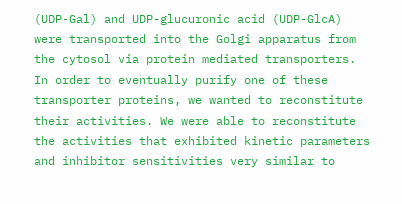(UDP-Gal) and UDP-glucuronic acid (UDP-GlcA) were transported into the Golgi apparatus from the cytosol via protein mediated transporters. In order to eventually purify one of these transporter proteins, we wanted to reconstitute their activities. We were able to reconstitute the activities that exhibited kinetic parameters and inhibitor sensitivities very similar to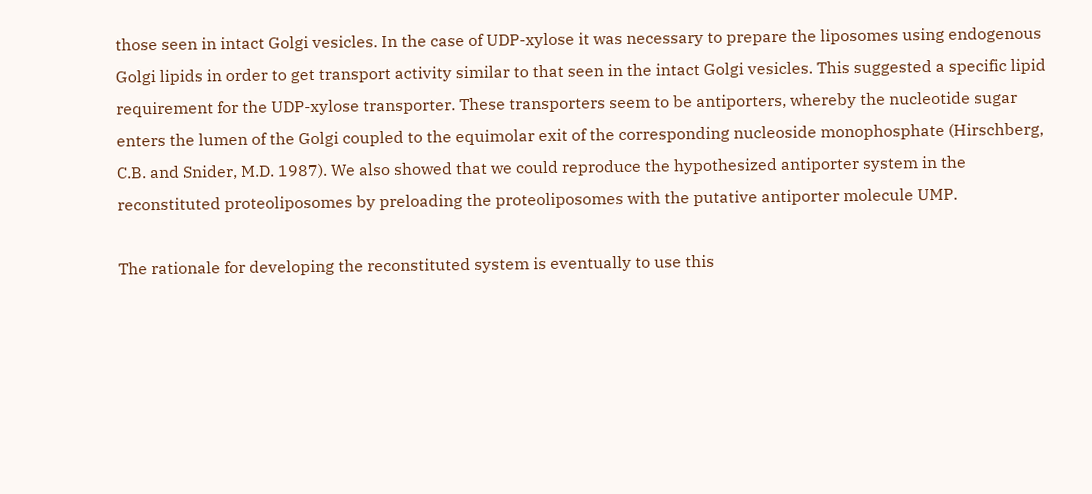those seen in intact Golgi vesicles. In the case of UDP-xylose it was necessary to prepare the liposomes using endogenous Golgi lipids in order to get transport activity similar to that seen in the intact Golgi vesicles. This suggested a specific lipid requirement for the UDP-xylose transporter. These transporters seem to be antiporters, whereby the nucleotide sugar enters the lumen of the Golgi coupled to the equimolar exit of the corresponding nucleoside monophosphate (Hirschberg, C.B. and Snider, M.D. 1987). We also showed that we could reproduce the hypothesized antiporter system in the reconstituted proteoliposomes by preloading the proteoliposomes with the putative antiporter molecule UMP.

The rationale for developing the reconstituted system is eventually to use this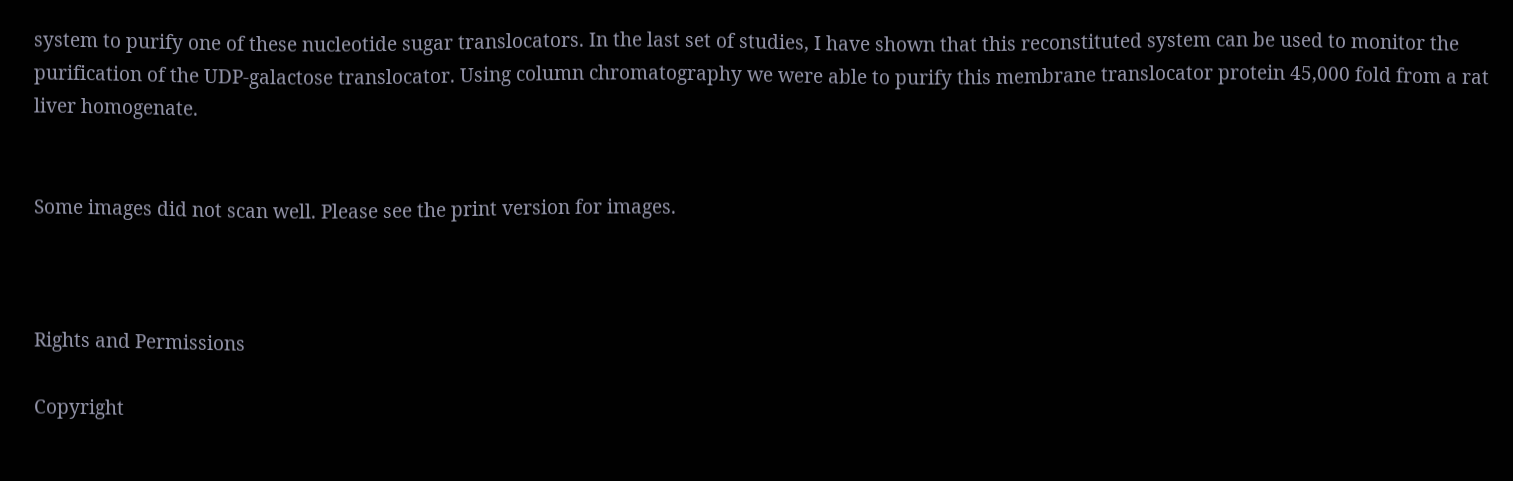system to purify one of these nucleotide sugar translocators. In the last set of studies, I have shown that this reconstituted system can be used to monitor the purification of the UDP-galactose translocator. Using column chromatography we were able to purify this membrane translocator protein 45,000 fold from a rat liver homogenate.


Some images did not scan well. Please see the print version for images.



Rights and Permissions

Copyright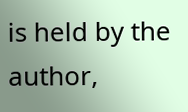is held by the author,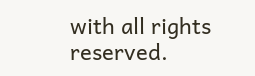with all rights reserved.